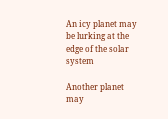An icy planet may be lurking at the edge of the solar system

Another planet may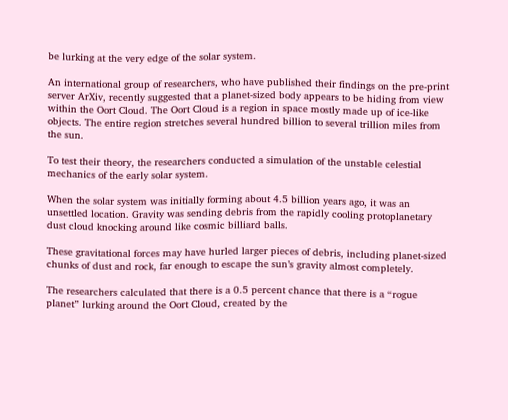be lurking at the very edge of the solar system.

An international group of researchers, who have published their findings on the pre-print server ArXiv, recently suggested that a planet-sized body appears to be hiding from view within the Oort Cloud. The Oort Cloud is a region in space mostly made up of ice-like objects. The entire region stretches several hundred billion to several trillion miles from the sun.

To test their theory, the researchers conducted a simulation of the unstable celestial mechanics of the early solar system.

When the solar system was initially forming about 4.5 billion years ago, it was an unsettled location. Gravity was sending debris from the rapidly cooling protoplanetary dust cloud knocking around like cosmic billiard balls.

These gravitational forces may have hurled larger pieces of debris, including planet-sized chunks of dust and rock, far enough to escape the sun’s gravity almost completely.

The researchers calculated that there is a 0.5 percent chance that there is a “rogue planet” lurking around the Oort Cloud, created by the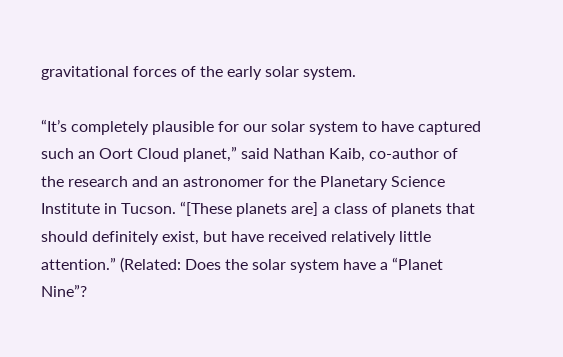gravitational forces of the early solar system.

“It’s completely plausible for our solar system to have captured such an Oort Cloud planet,” said Nathan Kaib, co-author of the research and an astronomer for the Planetary Science Institute in Tucson. “[These planets are] a class of planets that should definitely exist, but have received relatively little attention.” (Related: Does the solar system have a “Planet Nine”?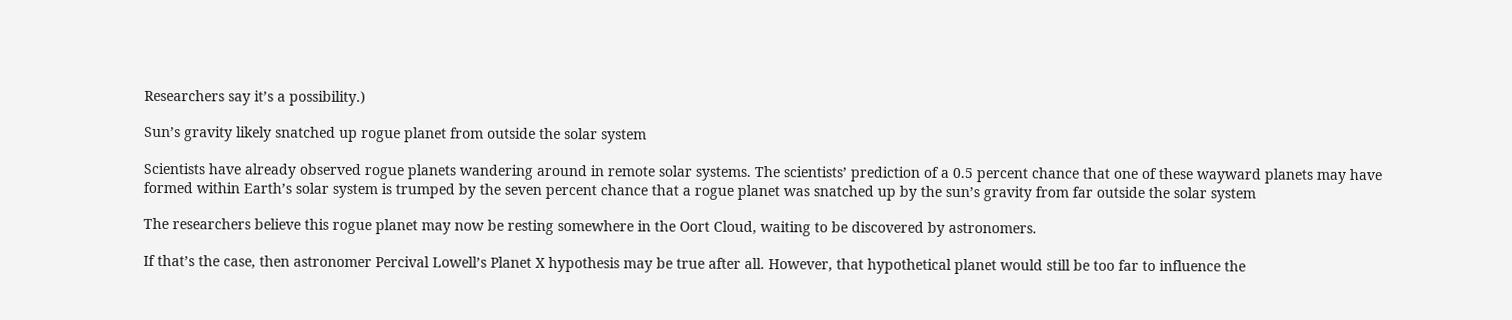Researchers say it’s a possibility.)

Sun’s gravity likely snatched up rogue planet from outside the solar system

Scientists have already observed rogue planets wandering around in remote solar systems. The scientists’ prediction of a 0.5 percent chance that one of these wayward planets may have formed within Earth’s solar system is trumped by the seven percent chance that a rogue planet was snatched up by the sun’s gravity from far outside the solar system

The researchers believe this rogue planet may now be resting somewhere in the Oort Cloud, waiting to be discovered by astronomers.

If that’s the case, then astronomer Percival Lowell’s Planet X hypothesis may be true after all. However, that hypothetical planet would still be too far to influence the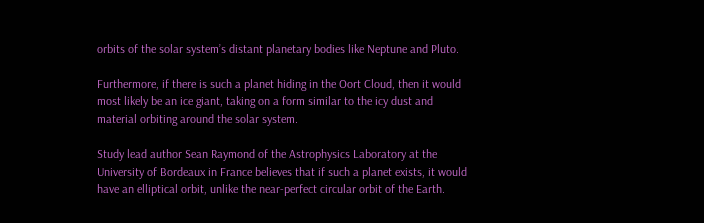orbits of the solar system’s distant planetary bodies like Neptune and Pluto.

Furthermore, if there is such a planet hiding in the Oort Cloud, then it would most likely be an ice giant, taking on a form similar to the icy dust and material orbiting around the solar system.

Study lead author Sean Raymond of the Astrophysics Laboratory at the University of Bordeaux in France believes that if such a planet exists, it would have an elliptical orbit, unlike the near-perfect circular orbit of the Earth.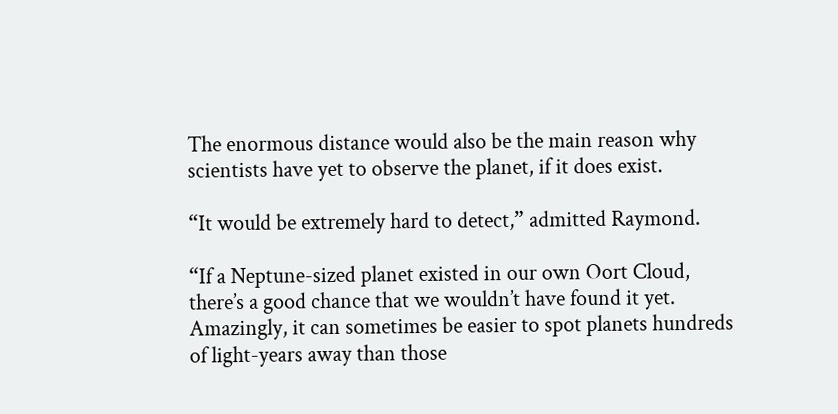The enormous distance would also be the main reason why scientists have yet to observe the planet, if it does exist.

“It would be extremely hard to detect,” admitted Raymond.

“If a Neptune-sized planet existed in our own Oort Cloud, there’s a good chance that we wouldn’t have found it yet. Amazingly, it can sometimes be easier to spot planets hundreds of light-years away than those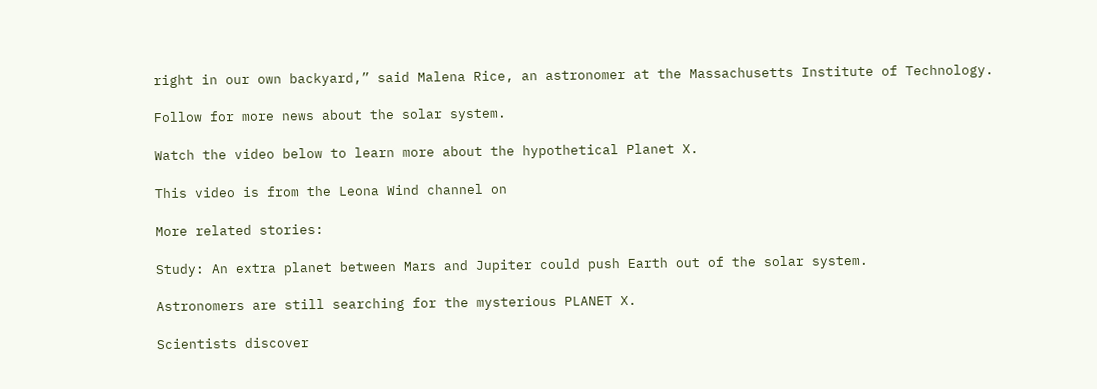right in our own backyard,” said Malena Rice, an astronomer at the Massachusetts Institute of Technology.

Follow for more news about the solar system.

Watch the video below to learn more about the hypothetical Planet X.

This video is from the Leona Wind channel on

More related stories:

Study: An extra planet between Mars and Jupiter could push Earth out of the solar system.

Astronomers are still searching for the mysterious PLANET X.

Scientists discover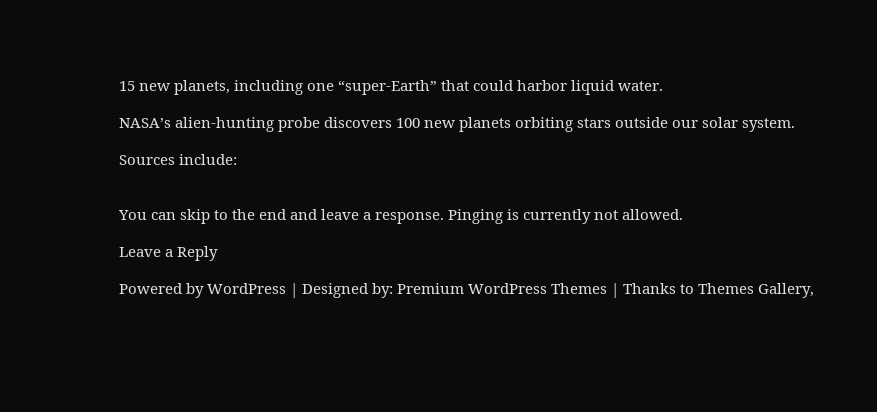15 new planets, including one “super-Earth” that could harbor liquid water.

NASA’s alien-hunting probe discovers 100 new planets orbiting stars outside our solar system.

Sources include:


You can skip to the end and leave a response. Pinging is currently not allowed.

Leave a Reply

Powered by WordPress | Designed by: Premium WordPress Themes | Thanks to Themes Gallery,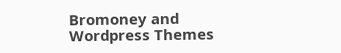Bromoney and Wordpress Themes